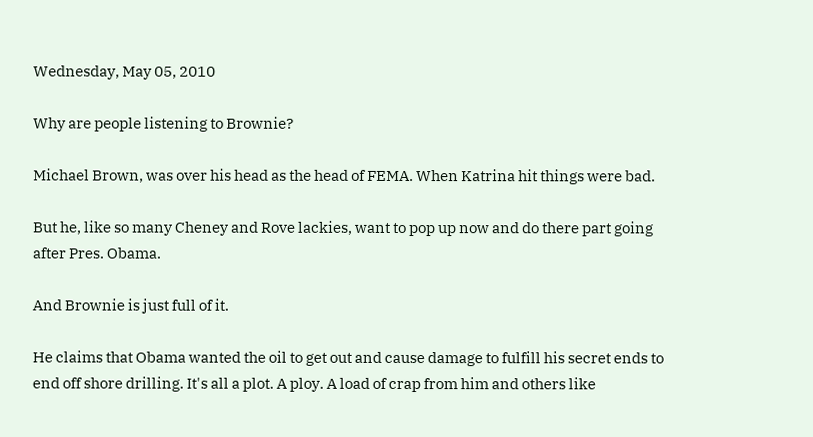Wednesday, May 05, 2010

Why are people listening to Brownie?

Michael Brown, was over his head as the head of FEMA. When Katrina hit things were bad.

But he, like so many Cheney and Rove lackies, want to pop up now and do there part going after Pres. Obama.

And Brownie is just full of it.

He claims that Obama wanted the oil to get out and cause damage to fulfill his secret ends to end off shore drilling. It's all a plot. A ploy. A load of crap from him and others like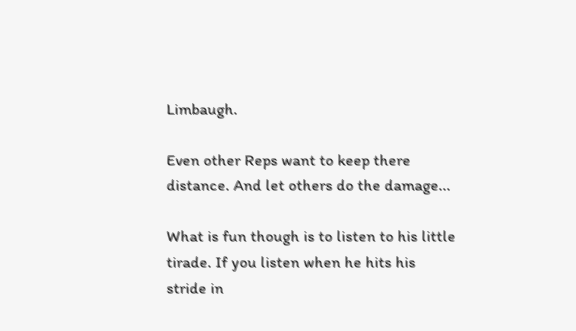Limbaugh.

Even other Reps want to keep there distance. And let others do the damage...

What is fun though is to listen to his little tirade. If you listen when he hits his stride in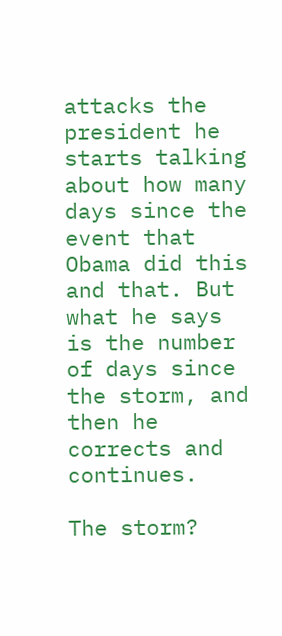attacks the president he starts talking about how many days since the event that Obama did this and that. But what he says is the number of days since the storm, and then he corrects and continues.

The storm?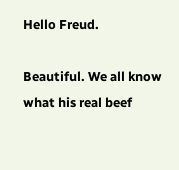Hello Freud.

Beautiful. We all know what his real beef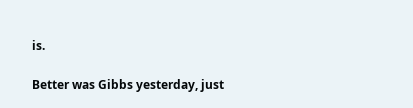is.

Better was Gibbs yesterday, just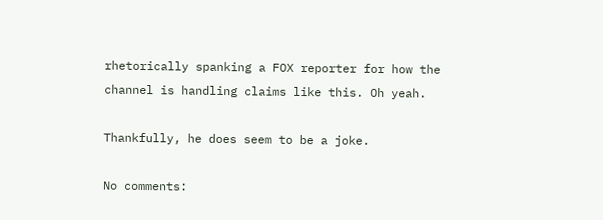rhetorically spanking a FOX reporter for how the channel is handling claims like this. Oh yeah.

Thankfully, he does seem to be a joke.

No comments: